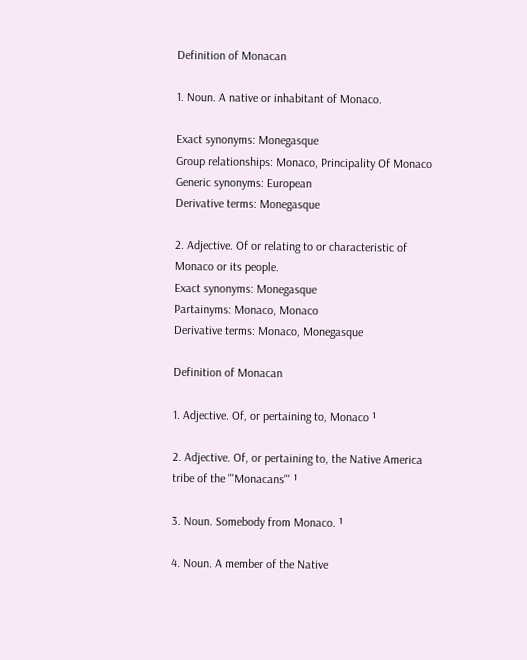Definition of Monacan

1. Noun. A native or inhabitant of Monaco.

Exact synonyms: Monegasque
Group relationships: Monaco, Principality Of Monaco
Generic synonyms: European
Derivative terms: Monegasque

2. Adjective. Of or relating to or characteristic of Monaco or its people.
Exact synonyms: Monegasque
Partainyms: Monaco, Monaco
Derivative terms: Monaco, Monegasque

Definition of Monacan

1. Adjective. Of, or pertaining to, Monaco ¹

2. Adjective. Of, or pertaining to, the Native America tribe of the '''Monacans''' ¹

3. Noun. Somebody from Monaco. ¹

4. Noun. A member of the Native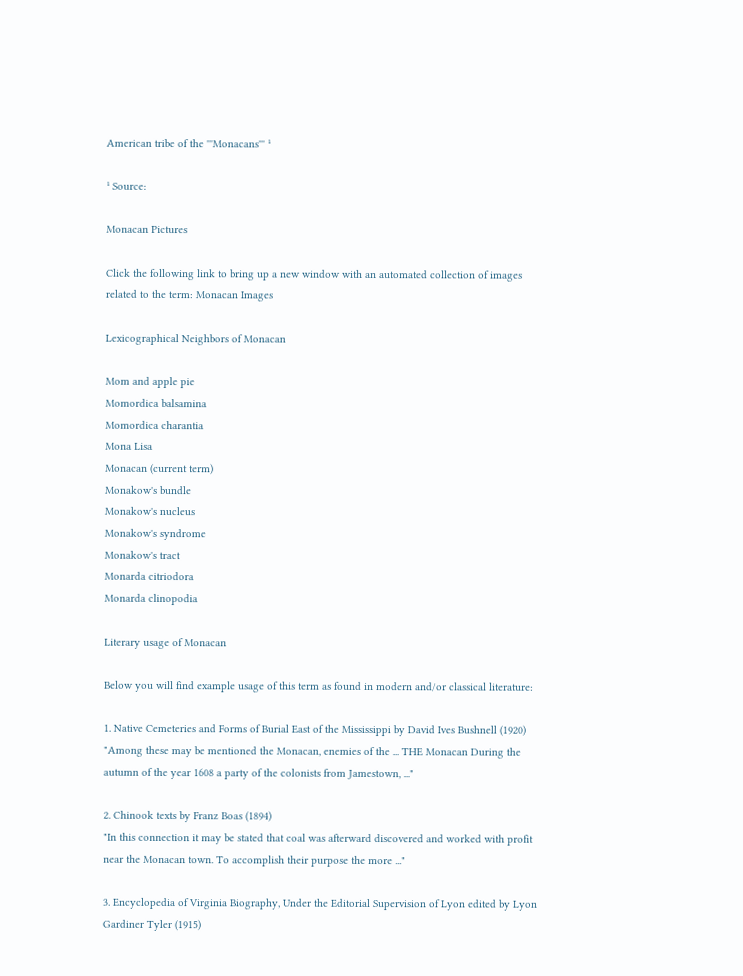American tribe of the '''Monacans''' ¹

¹ Source:

Monacan Pictures

Click the following link to bring up a new window with an automated collection of images related to the term: Monacan Images

Lexicographical Neighbors of Monacan

Mom and apple pie
Momordica balsamina
Momordica charantia
Mona Lisa
Monacan (current term)
Monakow's bundle
Monakow's nucleus
Monakow's syndrome
Monakow's tract
Monarda citriodora
Monarda clinopodia

Literary usage of Monacan

Below you will find example usage of this term as found in modern and/or classical literature:

1. Native Cemeteries and Forms of Burial East of the Mississippi by David Ives Bushnell (1920)
"Among these may be mentioned the Monacan, enemies of the ... THE Monacan During the autumn of the year 1608 a party of the colonists from Jamestown, ..."

2. Chinook texts by Franz Boas (1894)
"In this connection it may be stated that coal was afterward discovered and worked with profit near the Monacan town. To accomplish their purpose the more ..."

3. Encyclopedia of Virginia Biography, Under the Editorial Supervision of Lyon edited by Lyon Gardiner Tyler (1915)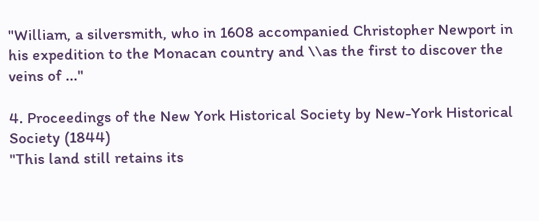"William, a silversmith, who in 1608 accompanied Christopher Newport in his expedition to the Monacan country and \\as the first to discover the veins of ..."

4. Proceedings of the New York Historical Society by New-York Historical Society (1844)
"This land still retains its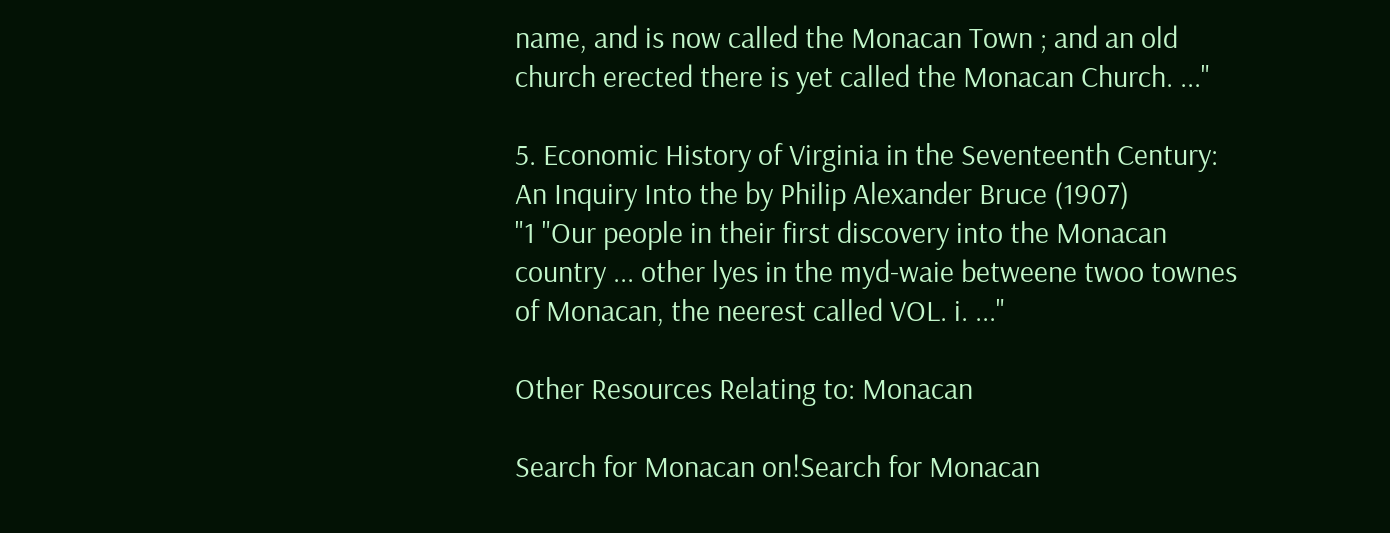name, and is now called the Monacan Town ; and an old church erected there is yet called the Monacan Church. ..."

5. Economic History of Virginia in the Seventeenth Century: An Inquiry Into the by Philip Alexander Bruce (1907)
"1 "Our people in their first discovery into the Monacan country ... other lyes in the myd-waie betweene twoo townes of Monacan, the neerest called VOL. i. ..."

Other Resources Relating to: Monacan

Search for Monacan on!Search for Monacan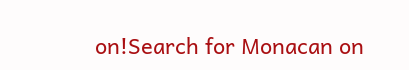on!Search for Monacan on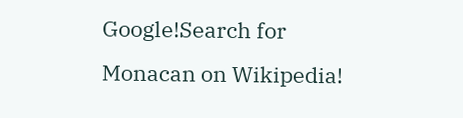Google!Search for Monacan on Wikipedia!